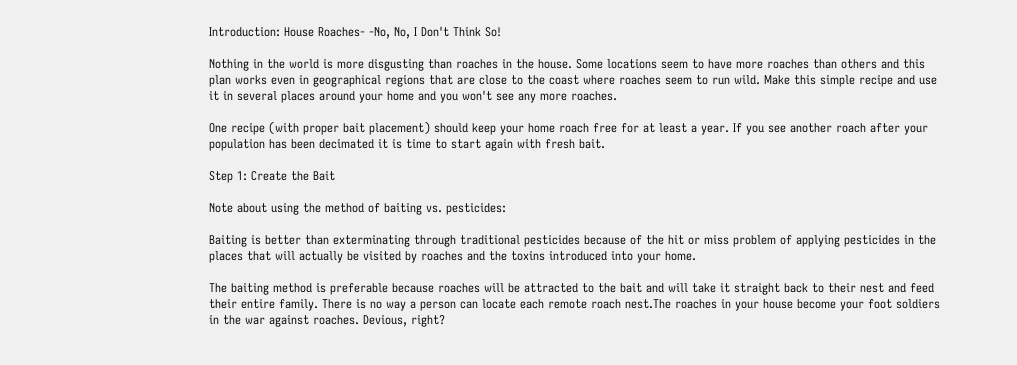Introduction: House Roaches- -No, No, I Don't Think So!

Nothing in the world is more disgusting than roaches in the house. Some locations seem to have more roaches than others and this plan works even in geographical regions that are close to the coast where roaches seem to run wild. Make this simple recipe and use it in several places around your home and you won't see any more roaches.

One recipe (with proper bait placement) should keep your home roach free for at least a year. If you see another roach after your population has been decimated it is time to start again with fresh bait.

Step 1: Create the Bait

Note about using the method of baiting vs. pesticides:

Baiting is better than exterminating through traditional pesticides because of the hit or miss problem of applying pesticides in the places that will actually be visited by roaches and the toxins introduced into your home.

The baiting method is preferable because roaches will be attracted to the bait and will take it straight back to their nest and feed their entire family. There is no way a person can locate each remote roach nest.The roaches in your house become your foot soldiers in the war against roaches. Devious, right?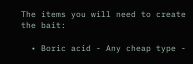The items you will need to create the bait:

  • Boric acid - Any cheap type -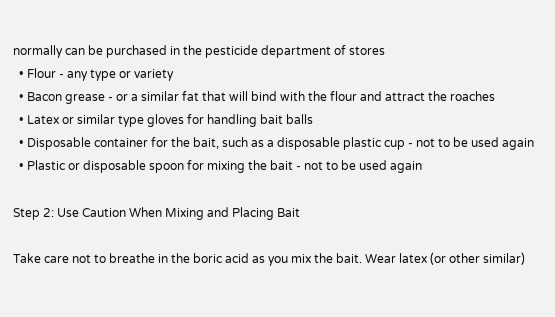normally can be purchased in the pesticide department of stores
  • Flour - any type or variety
  • Bacon grease - or a similar fat that will bind with the flour and attract the roaches
  • Latex or similar type gloves for handling bait balls
  • Disposable container for the bait, such as a disposable plastic cup - not to be used again
  • Plastic or disposable spoon for mixing the bait - not to be used again

Step 2: Use Caution When Mixing and Placing Bait

Take care not to breathe in the boric acid as you mix the bait. Wear latex (or other similar)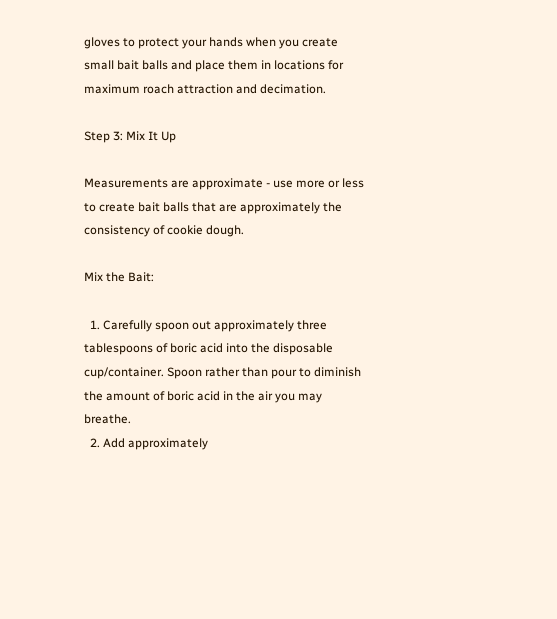gloves to protect your hands when you create small bait balls and place them in locations for maximum roach attraction and decimation.

Step 3: Mix It Up

Measurements are approximate - use more or less to create bait balls that are approximately the consistency of cookie dough.

Mix the Bait:

  1. Carefully spoon out approximately three tablespoons of boric acid into the disposable cup/container. Spoon rather than pour to diminish the amount of boric acid in the air you may breathe.
  2. Add approximately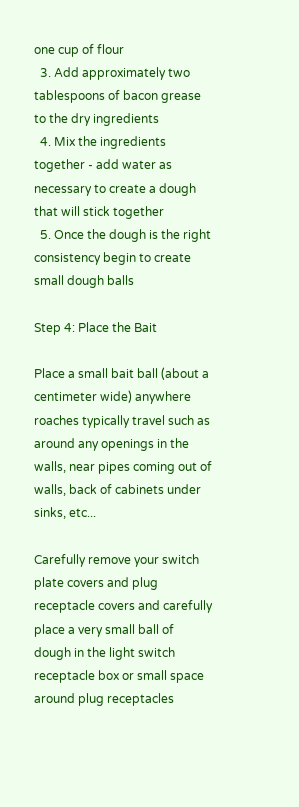one cup of flour
  3. Add approximately two tablespoons of bacon grease to the dry ingredients
  4. Mix the ingredients together - add water as necessary to create a dough that will stick together
  5. Once the dough is the right consistency begin to create small dough balls

Step 4: Place the Bait

Place a small bait ball (about a centimeter wide) anywhere roaches typically travel such as around any openings in the walls, near pipes coming out of walls, back of cabinets under sinks, etc...

Carefully remove your switch plate covers and plug receptacle covers and carefully place a very small ball of dough in the light switch receptacle box or small space around plug receptacles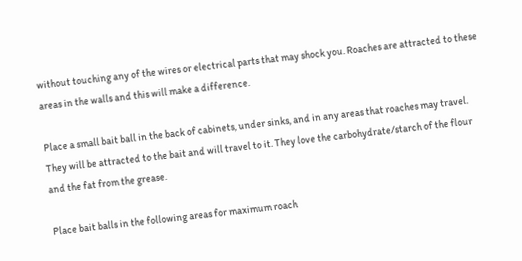without touching any of the wires or electrical parts that may shock you. Roaches are attracted to these areas in the walls and this will make a difference.

Place a small bait ball in the back of cabinets, under sinks, and in any areas that roaches may travel. They will be attracted to the bait and will travel to it. They love the carbohydrate/starch of the flour and the fat from the grease.

Place bait balls in the following areas for maximum roach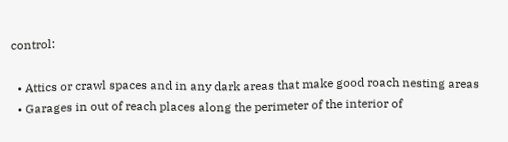control:

  • Attics or crawl spaces and in any dark areas that make good roach nesting areas
  • Garages in out of reach places along the perimeter of the interior of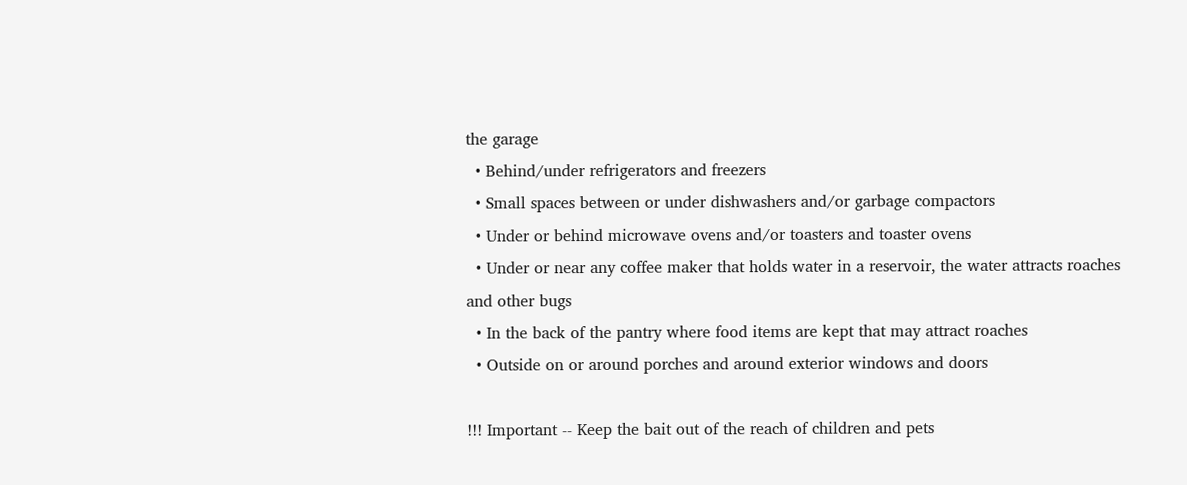the garage
  • Behind/under refrigerators and freezers
  • Small spaces between or under dishwashers and/or garbage compactors
  • Under or behind microwave ovens and/or toasters and toaster ovens
  • Under or near any coffee maker that holds water in a reservoir, the water attracts roaches and other bugs
  • In the back of the pantry where food items are kept that may attract roaches
  • Outside on or around porches and around exterior windows and doors

!!! Important -- Keep the bait out of the reach of children and pets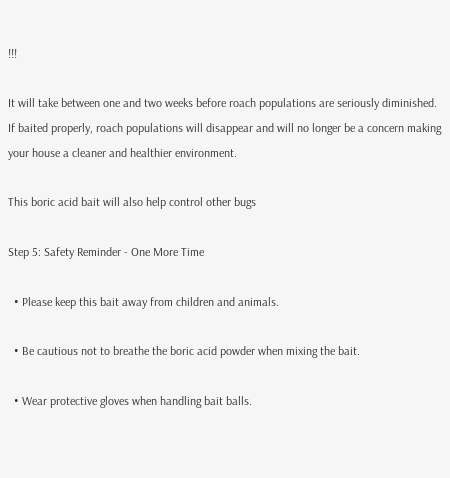!!!

It will take between one and two weeks before roach populations are seriously diminished. If baited properly, roach populations will disappear and will no longer be a concern making your house a cleaner and healthier environment.

This boric acid bait will also help control other bugs

Step 5: Safety Reminder - One More Time

  • Please keep this bait away from children and animals.

  • Be cautious not to breathe the boric acid powder when mixing the bait.

  • Wear protective gloves when handling bait balls.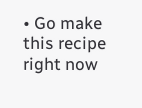• Go make this recipe right now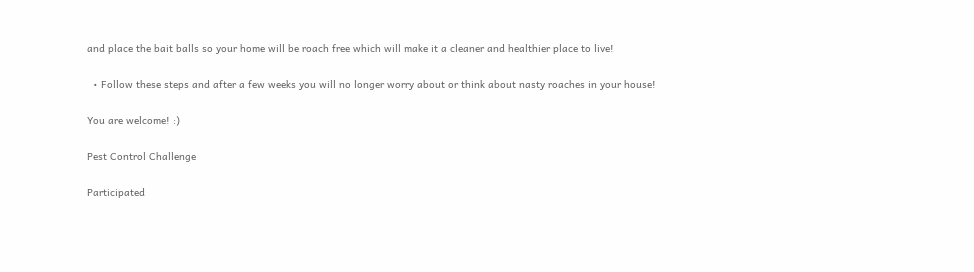and place the bait balls so your home will be roach free which will make it a cleaner and healthier place to live!

  • Follow these steps and after a few weeks you will no longer worry about or think about nasty roaches in your house!

You are welcome! :)

Pest Control Challenge

Participated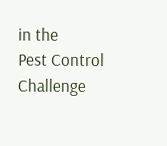in the
Pest Control Challenge